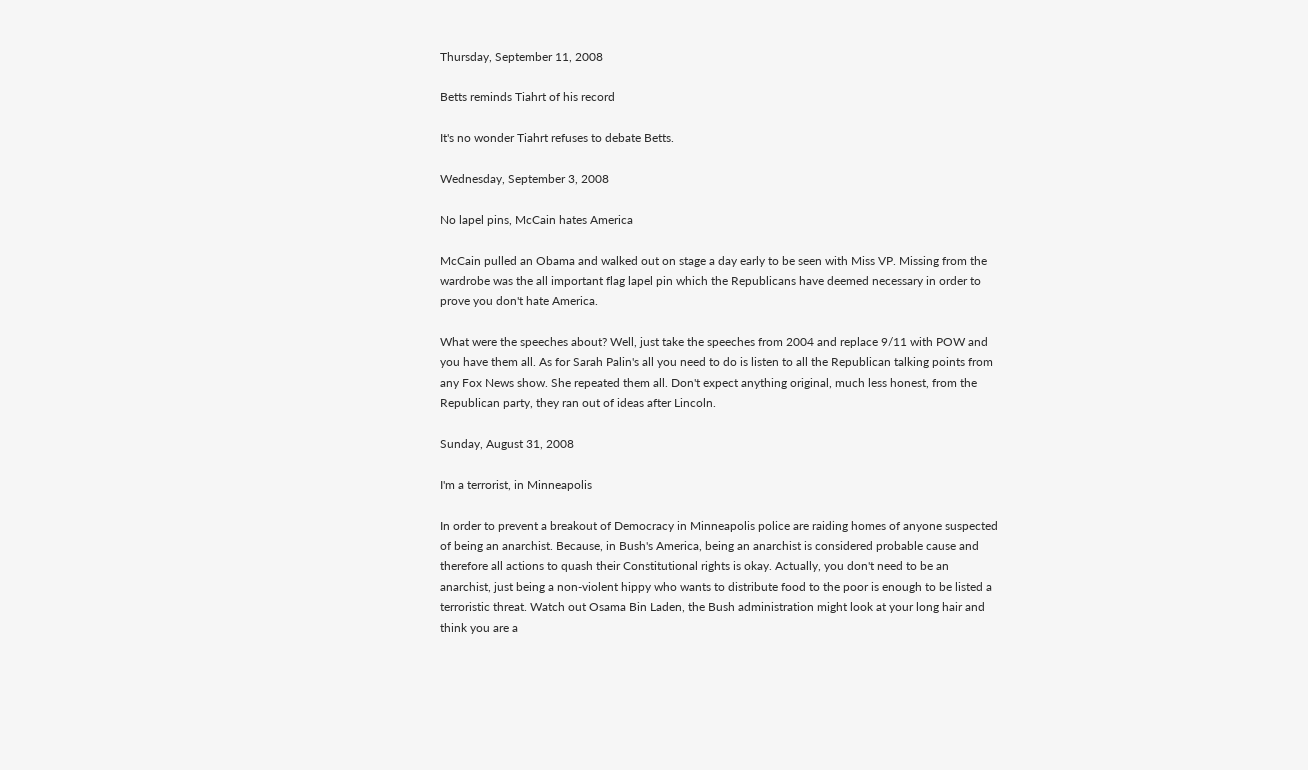Thursday, September 11, 2008

Betts reminds Tiahrt of his record

It's no wonder Tiahrt refuses to debate Betts.

Wednesday, September 3, 2008

No lapel pins, McCain hates America

McCain pulled an Obama and walked out on stage a day early to be seen with Miss VP. Missing from the wardrobe was the all important flag lapel pin which the Republicans have deemed necessary in order to prove you don't hate America.

What were the speeches about? Well, just take the speeches from 2004 and replace 9/11 with POW and you have them all. As for Sarah Palin's all you need to do is listen to all the Republican talking points from any Fox News show. She repeated them all. Don't expect anything original, much less honest, from the Republican party, they ran out of ideas after Lincoln.

Sunday, August 31, 2008

I'm a terrorist, in Minneapolis

In order to prevent a breakout of Democracy in Minneapolis police are raiding homes of anyone suspected of being an anarchist. Because, in Bush's America, being an anarchist is considered probable cause and therefore all actions to quash their Constitutional rights is okay. Actually, you don't need to be an anarchist, just being a non-violent hippy who wants to distribute food to the poor is enough to be listed a terroristic threat. Watch out Osama Bin Laden, the Bush administration might look at your long hair and think you are a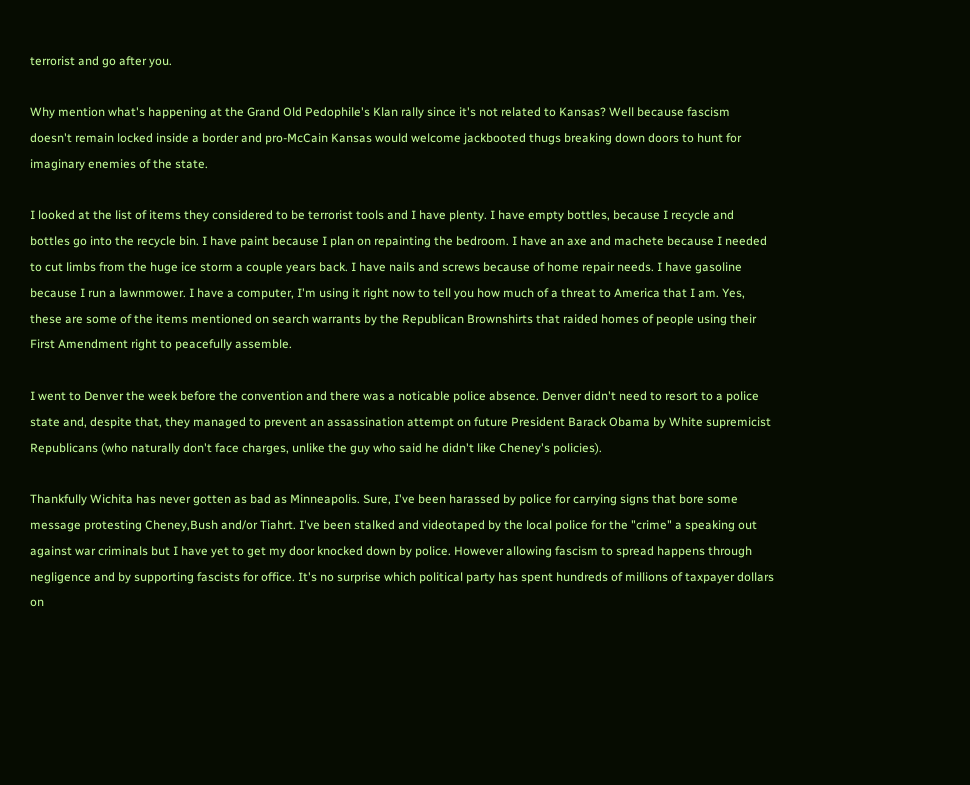terrorist and go after you.

Why mention what's happening at the Grand Old Pedophile's Klan rally since it's not related to Kansas? Well because fascism doesn't remain locked inside a border and pro-McCain Kansas would welcome jackbooted thugs breaking down doors to hunt for imaginary enemies of the state.

I looked at the list of items they considered to be terrorist tools and I have plenty. I have empty bottles, because I recycle and bottles go into the recycle bin. I have paint because I plan on repainting the bedroom. I have an axe and machete because I needed to cut limbs from the huge ice storm a couple years back. I have nails and screws because of home repair needs. I have gasoline because I run a lawnmower. I have a computer, I'm using it right now to tell you how much of a threat to America that I am. Yes, these are some of the items mentioned on search warrants by the Republican Brownshirts that raided homes of people using their First Amendment right to peacefully assemble.

I went to Denver the week before the convention and there was a noticable police absence. Denver didn't need to resort to a police state and, despite that, they managed to prevent an assassination attempt on future President Barack Obama by White supremicist Republicans (who naturally don't face charges, unlike the guy who said he didn't like Cheney's policies).

Thankfully Wichita has never gotten as bad as Minneapolis. Sure, I've been harassed by police for carrying signs that bore some message protesting Cheney,Bush and/or Tiahrt. I've been stalked and videotaped by the local police for the "crime" a speaking out against war criminals but I have yet to get my door knocked down by police. However allowing fascism to spread happens through negligence and by supporting fascists for office. It's no surprise which political party has spent hundreds of millions of taxpayer dollars on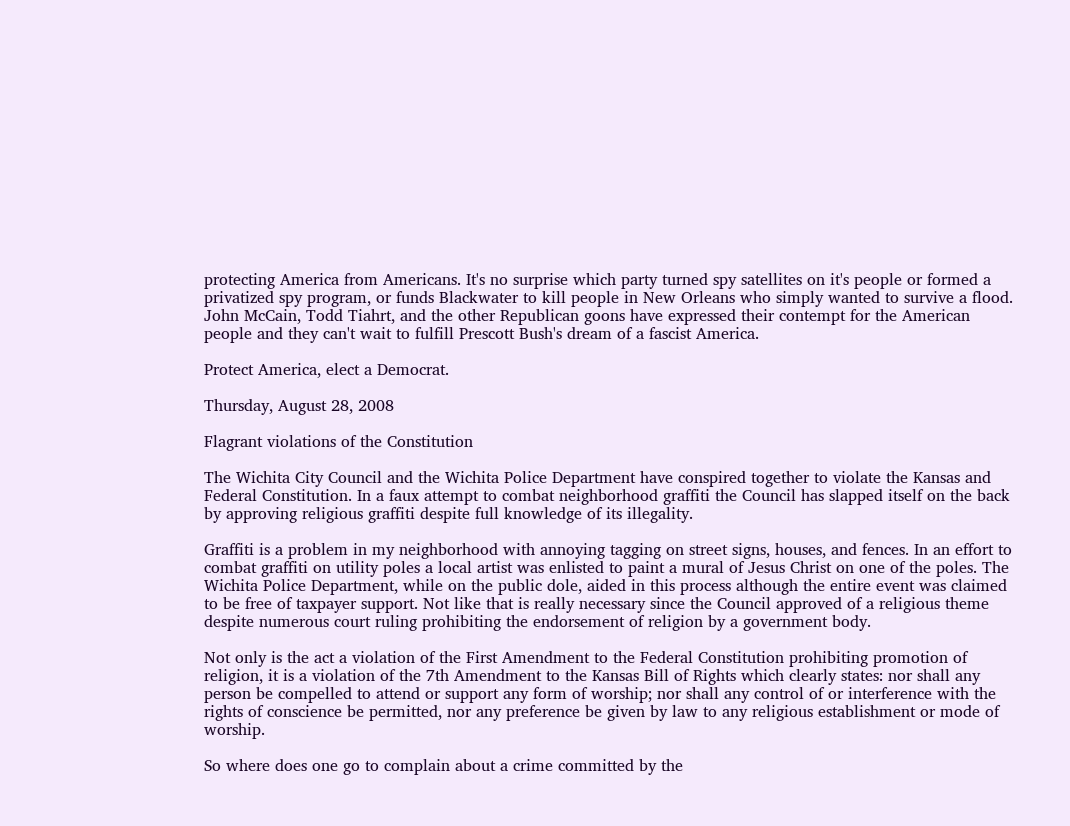protecting America from Americans. It's no surprise which party turned spy satellites on it's people or formed a privatized spy program, or funds Blackwater to kill people in New Orleans who simply wanted to survive a flood. John McCain, Todd Tiahrt, and the other Republican goons have expressed their contempt for the American people and they can't wait to fulfill Prescott Bush's dream of a fascist America.

Protect America, elect a Democrat.

Thursday, August 28, 2008

Flagrant violations of the Constitution

The Wichita City Council and the Wichita Police Department have conspired together to violate the Kansas and Federal Constitution. In a faux attempt to combat neighborhood graffiti the Council has slapped itself on the back by approving religious graffiti despite full knowledge of its illegality.

Graffiti is a problem in my neighborhood with annoying tagging on street signs, houses, and fences. In an effort to combat graffiti on utility poles a local artist was enlisted to paint a mural of Jesus Christ on one of the poles. The Wichita Police Department, while on the public dole, aided in this process although the entire event was claimed to be free of taxpayer support. Not like that is really necessary since the Council approved of a religious theme despite numerous court ruling prohibiting the endorsement of religion by a government body.

Not only is the act a violation of the First Amendment to the Federal Constitution prohibiting promotion of religion, it is a violation of the 7th Amendment to the Kansas Bill of Rights which clearly states: nor shall any person be compelled to attend or support any form of worship; nor shall any control of or interference with the rights of conscience be permitted, nor any preference be given by law to any religious establishment or mode of worship.

So where does one go to complain about a crime committed by the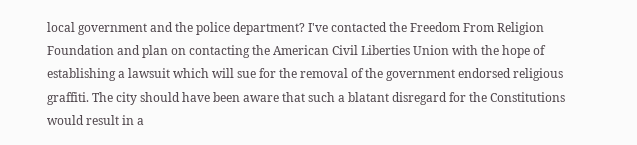local government and the police department? I've contacted the Freedom From Religion Foundation and plan on contacting the American Civil Liberties Union with the hope of establishing a lawsuit which will sue for the removal of the government endorsed religious graffiti. The city should have been aware that such a blatant disregard for the Constitutions would result in a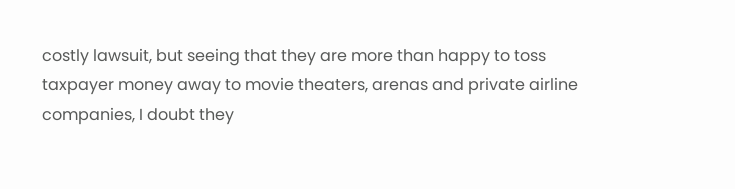costly lawsuit, but seeing that they are more than happy to toss taxpayer money away to movie theaters, arenas and private airline companies, I doubt they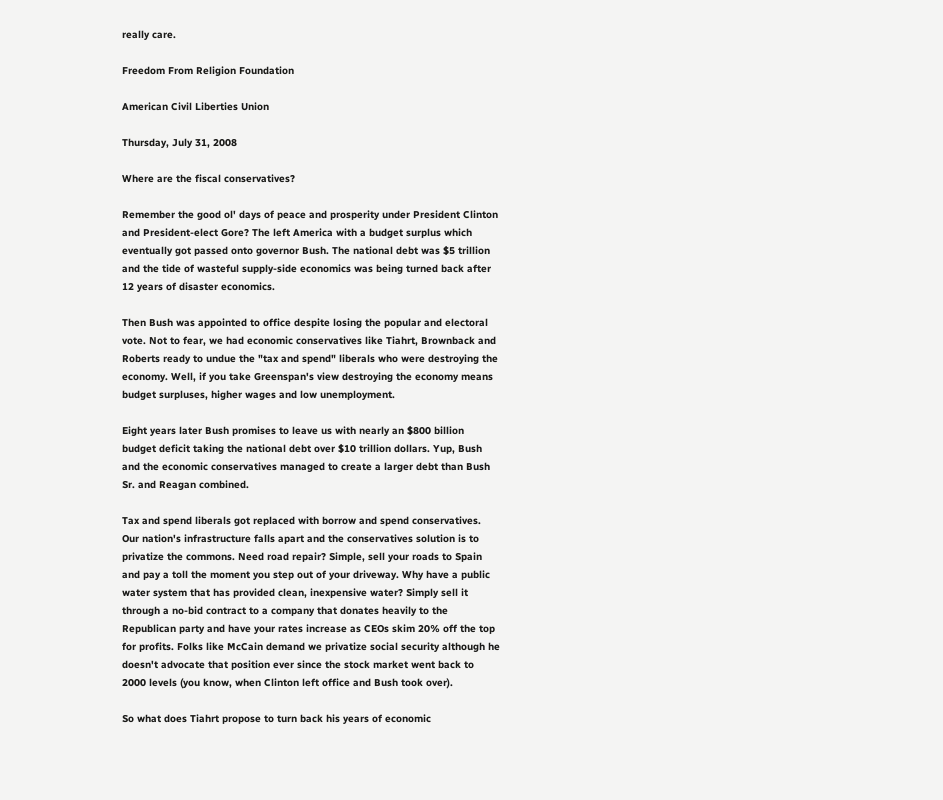really care.

Freedom From Religion Foundation

American Civil Liberties Union

Thursday, July 31, 2008

Where are the fiscal conservatives?

Remember the good ol' days of peace and prosperity under President Clinton and President-elect Gore? The left America with a budget surplus which eventually got passed onto governor Bush. The national debt was $5 trillion and the tide of wasteful supply-side economics was being turned back after 12 years of disaster economics.

Then Bush was appointed to office despite losing the popular and electoral vote. Not to fear, we had economic conservatives like Tiahrt, Brownback and Roberts ready to undue the "tax and spend" liberals who were destroying the economy. Well, if you take Greenspan's view destroying the economy means budget surpluses, higher wages and low unemployment.

Eight years later Bush promises to leave us with nearly an $800 billion budget deficit taking the national debt over $10 trillion dollars. Yup, Bush and the economic conservatives managed to create a larger debt than Bush Sr. and Reagan combined.

Tax and spend liberals got replaced with borrow and spend conservatives. Our nation's infrastructure falls apart and the conservatives solution is to privatize the commons. Need road repair? Simple, sell your roads to Spain and pay a toll the moment you step out of your driveway. Why have a public water system that has provided clean, inexpensive water? Simply sell it through a no-bid contract to a company that donates heavily to the Republican party and have your rates increase as CEOs skim 20% off the top for profits. Folks like McCain demand we privatize social security although he doesn't advocate that position ever since the stock market went back to 2000 levels (you know, when Clinton left office and Bush took over).

So what does Tiahrt propose to turn back his years of economic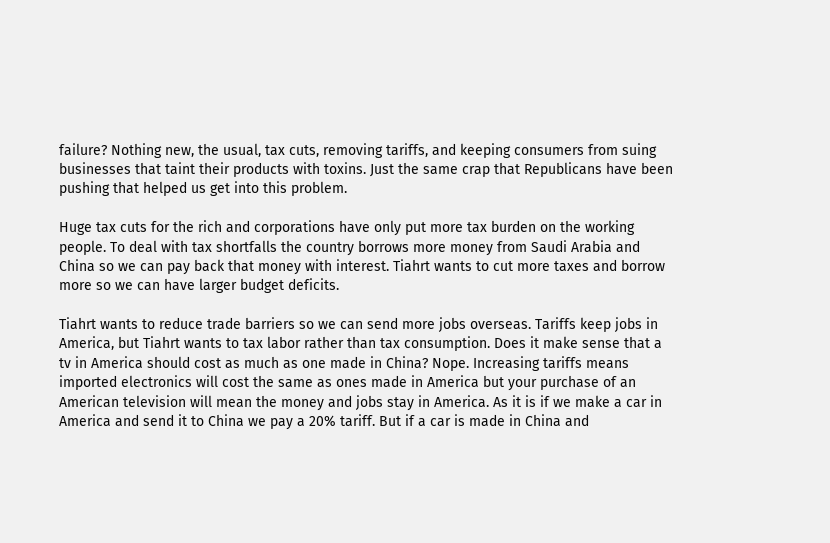failure? Nothing new, the usual, tax cuts, removing tariffs, and keeping consumers from suing businesses that taint their products with toxins. Just the same crap that Republicans have been pushing that helped us get into this problem.

Huge tax cuts for the rich and corporations have only put more tax burden on the working people. To deal with tax shortfalls the country borrows more money from Saudi Arabia and China so we can pay back that money with interest. Tiahrt wants to cut more taxes and borrow more so we can have larger budget deficits.

Tiahrt wants to reduce trade barriers so we can send more jobs overseas. Tariffs keep jobs in America, but Tiahrt wants to tax labor rather than tax consumption. Does it make sense that a tv in America should cost as much as one made in China? Nope. Increasing tariffs means imported electronics will cost the same as ones made in America but your purchase of an American television will mean the money and jobs stay in America. As it is if we make a car in America and send it to China we pay a 20% tariff. But if a car is made in China and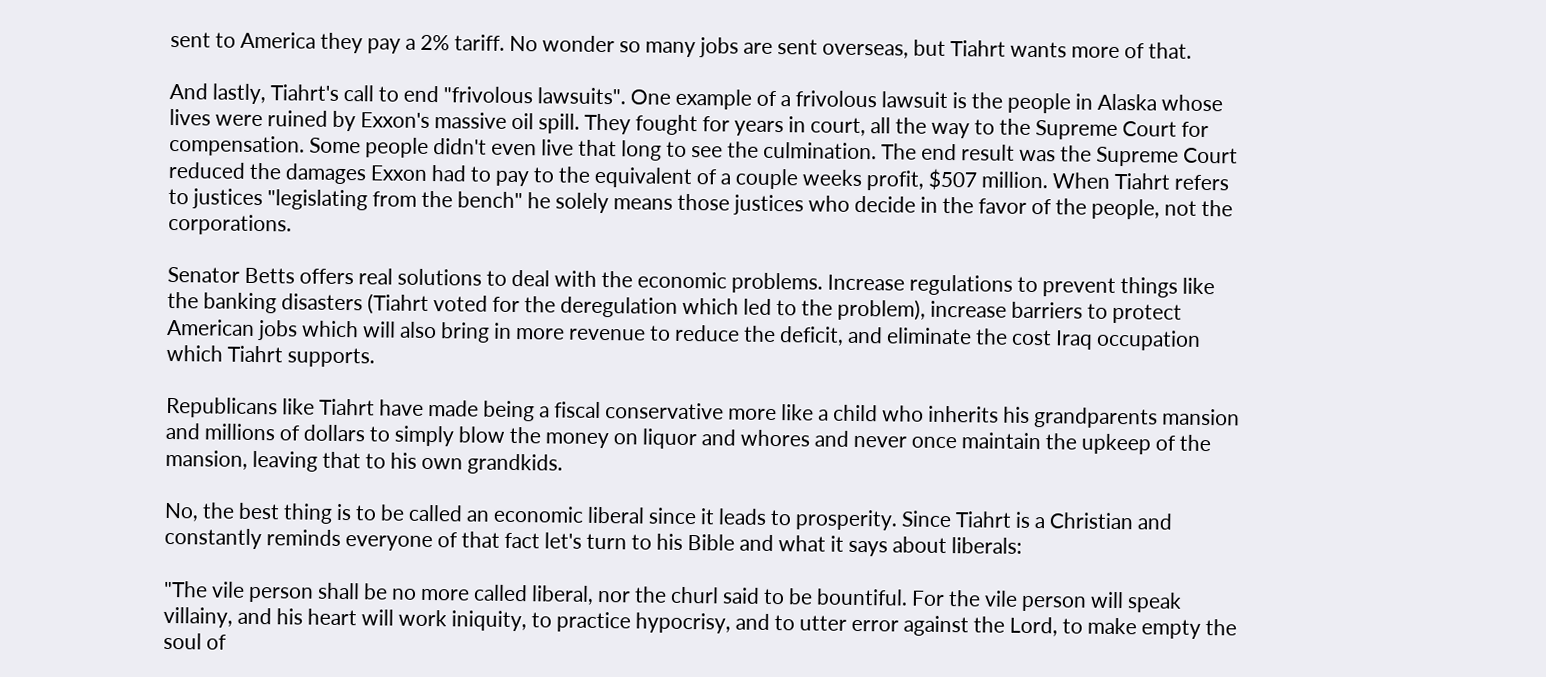sent to America they pay a 2% tariff. No wonder so many jobs are sent overseas, but Tiahrt wants more of that.

And lastly, Tiahrt's call to end "frivolous lawsuits". One example of a frivolous lawsuit is the people in Alaska whose lives were ruined by Exxon's massive oil spill. They fought for years in court, all the way to the Supreme Court for compensation. Some people didn't even live that long to see the culmination. The end result was the Supreme Court reduced the damages Exxon had to pay to the equivalent of a couple weeks profit, $507 million. When Tiahrt refers to justices "legislating from the bench" he solely means those justices who decide in the favor of the people, not the corporations.

Senator Betts offers real solutions to deal with the economic problems. Increase regulations to prevent things like the banking disasters (Tiahrt voted for the deregulation which led to the problem), increase barriers to protect American jobs which will also bring in more revenue to reduce the deficit, and eliminate the cost Iraq occupation which Tiahrt supports.

Republicans like Tiahrt have made being a fiscal conservative more like a child who inherits his grandparents mansion and millions of dollars to simply blow the money on liquor and whores and never once maintain the upkeep of the mansion, leaving that to his own grandkids.

No, the best thing is to be called an economic liberal since it leads to prosperity. Since Tiahrt is a Christian and constantly reminds everyone of that fact let's turn to his Bible and what it says about liberals:

"The vile person shall be no more called liberal, nor the churl said to be bountiful. For the vile person will speak villainy, and his heart will work iniquity, to practice hypocrisy, and to utter error against the Lord, to make empty the soul of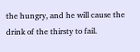the hungry, and he will cause the drink of the thirsty to fail.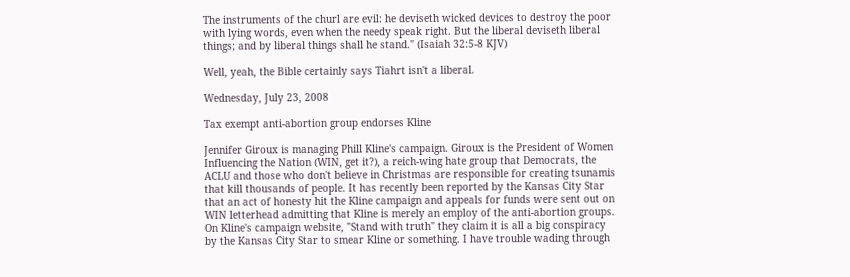The instruments of the churl are evil: he deviseth wicked devices to destroy the poor with lying words, even when the needy speak right. But the liberal deviseth liberal things; and by liberal things shall he stand." (Isaiah 32:5-8 KJV)

Well, yeah, the Bible certainly says Tiahrt isn't a liberal.

Wednesday, July 23, 2008

Tax exempt anti-abortion group endorses Kline

Jennifer Giroux is managing Phill Kline's campaign. Giroux is the President of Women Influencing the Nation (WIN, get it?), a reich-wing hate group that Democrats, the ACLU and those who don't believe in Christmas are responsible for creating tsunamis that kill thousands of people. It has recently been reported by the Kansas City Star that an act of honesty hit the Kline campaign and appeals for funds were sent out on WIN letterhead admitting that Kline is merely an employ of the anti-abortion groups. On Kline's campaign website, "Stand with truth" they claim it is all a big conspiracy by the Kansas City Star to smear Kline or something. I have trouble wading through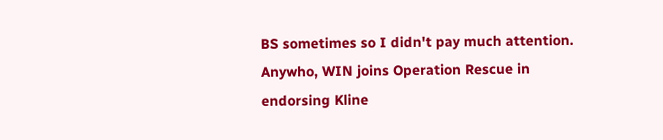BS sometimes so I didn't pay much attention. Anywho, WIN joins Operation Rescue in endorsing Kline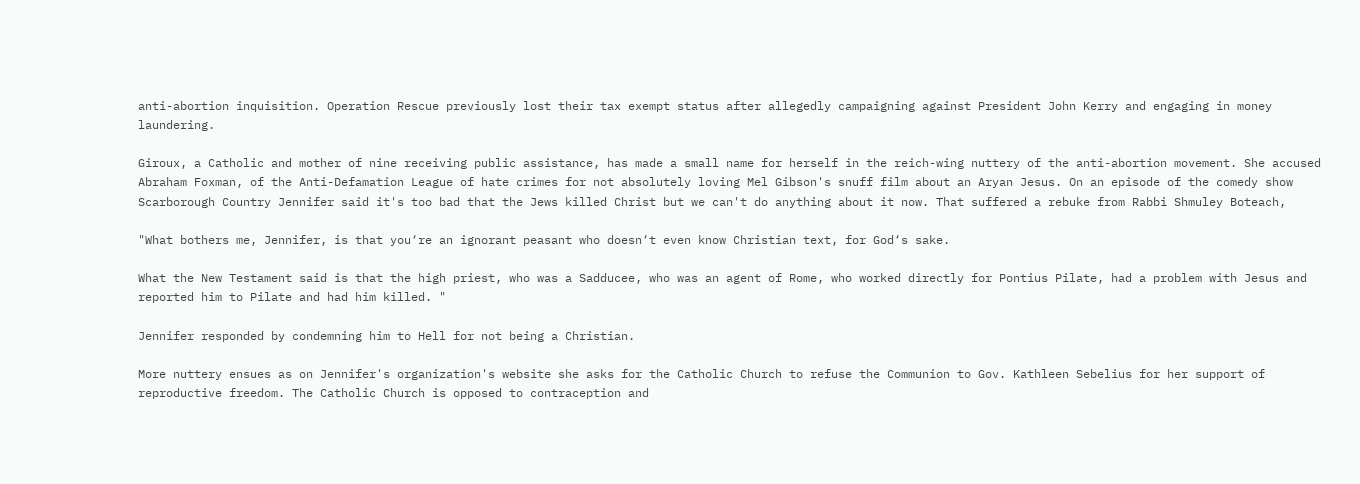anti-abortion inquisition. Operation Rescue previously lost their tax exempt status after allegedly campaigning against President John Kerry and engaging in money laundering.

Giroux, a Catholic and mother of nine receiving public assistance, has made a small name for herself in the reich-wing nuttery of the anti-abortion movement. She accused Abraham Foxman, of the Anti-Defamation League of hate crimes for not absolutely loving Mel Gibson's snuff film about an Aryan Jesus. On an episode of the comedy show Scarborough Country Jennifer said it's too bad that the Jews killed Christ but we can't do anything about it now. That suffered a rebuke from Rabbi Shmuley Boteach,

"What bothers me, Jennifer, is that you‘re an ignorant peasant who doesn‘t even know Christian text, for God‘s sake.

What the New Testament said is that the high priest, who was a Sadducee, who was an agent of Rome, who worked directly for Pontius Pilate, had a problem with Jesus and reported him to Pilate and had him killed. "

Jennifer responded by condemning him to Hell for not being a Christian.

More nuttery ensues as on Jennifer's organization's website she asks for the Catholic Church to refuse the Communion to Gov. Kathleen Sebelius for her support of reproductive freedom. The Catholic Church is opposed to contraception and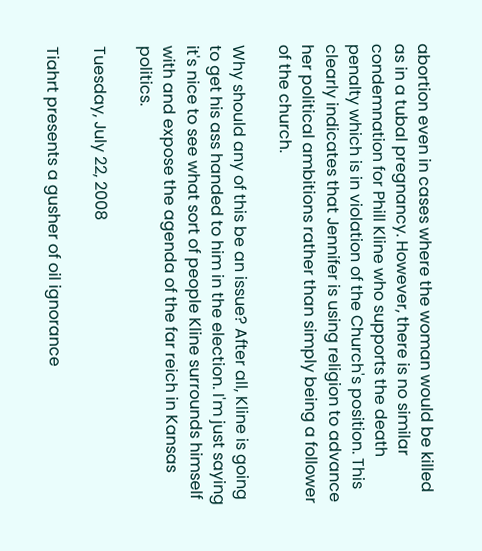abortion even in cases where the woman would be killed as in a tubal pregnancy. However, there is no similar condemnation for Phill Kline who supports the death penalty which is in violation of the Church's position. This clearly indicates that Jennifer is using religion to advance her political ambitions rather than simply being a follower of the church.

Why should any of this be an issue? After all, Kline is going to get his ass handed to him in the election. I'm just saying it's nice to see what sort of people Kline surrounds himself with and expose the agenda of the far reich in Kansas politics.

Tuesday, July 22, 2008

Tiahrt presents a gusher of oil ignorance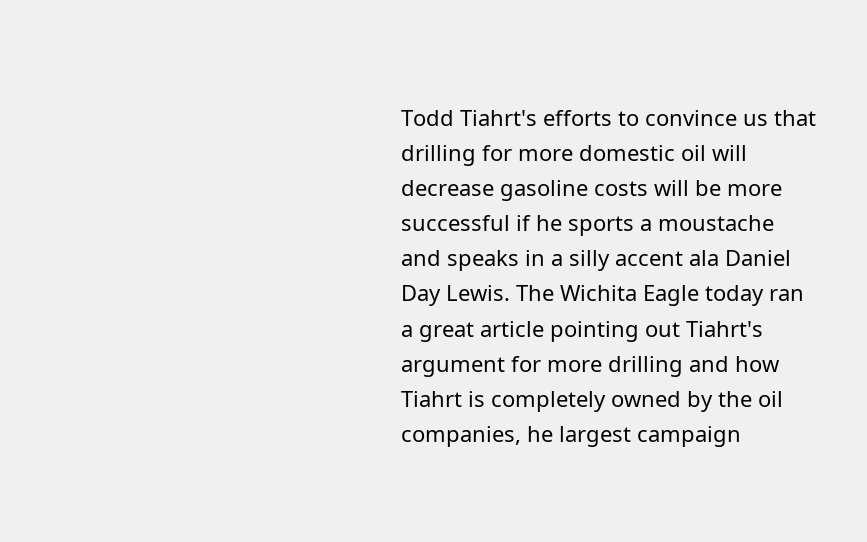Todd Tiahrt's efforts to convince us that drilling for more domestic oil will decrease gasoline costs will be more successful if he sports a moustache and speaks in a silly accent ala Daniel Day Lewis. The Wichita Eagle today ran a great article pointing out Tiahrt's argument for more drilling and how Tiahrt is completely owned by the oil companies, he largest campaign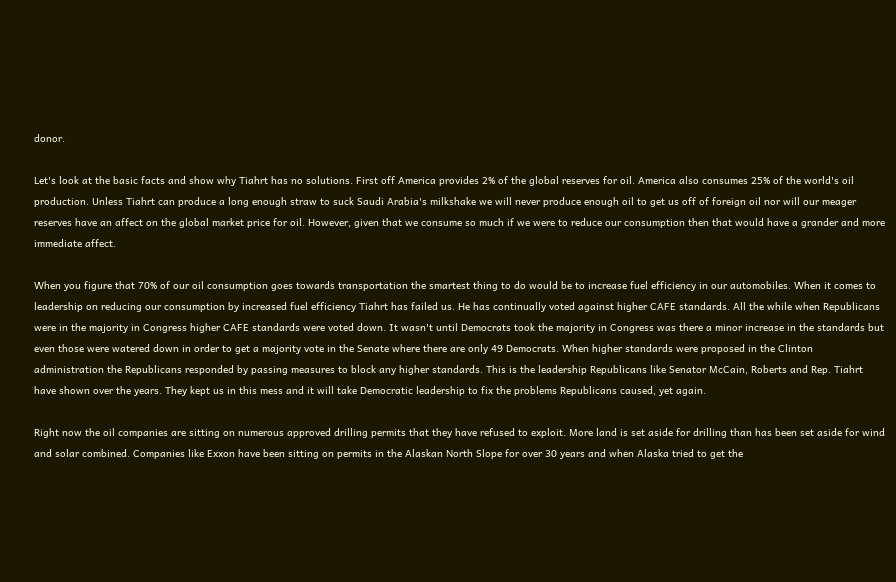donor.

Let's look at the basic facts and show why Tiahrt has no solutions. First off America provides 2% of the global reserves for oil. America also consumes 25% of the world's oil production. Unless Tiahrt can produce a long enough straw to suck Saudi Arabia's milkshake we will never produce enough oil to get us off of foreign oil nor will our meager reserves have an affect on the global market price for oil. However, given that we consume so much if we were to reduce our consumption then that would have a grander and more immediate affect.

When you figure that 70% of our oil consumption goes towards transportation the smartest thing to do would be to increase fuel efficiency in our automobiles. When it comes to leadership on reducing our consumption by increased fuel efficiency Tiahrt has failed us. He has continually voted against higher CAFE standards. All the while when Republicans were in the majority in Congress higher CAFE standards were voted down. It wasn't until Democrats took the majority in Congress was there a minor increase in the standards but even those were watered down in order to get a majority vote in the Senate where there are only 49 Democrats. When higher standards were proposed in the Clinton administration the Republicans responded by passing measures to block any higher standards. This is the leadership Republicans like Senator McCain, Roberts and Rep. Tiahrt have shown over the years. They kept us in this mess and it will take Democratic leadership to fix the problems Republicans caused, yet again.

Right now the oil companies are sitting on numerous approved drilling permits that they have refused to exploit. More land is set aside for drilling than has been set aside for wind and solar combined. Companies like Exxon have been sitting on permits in the Alaskan North Slope for over 30 years and when Alaska tried to get the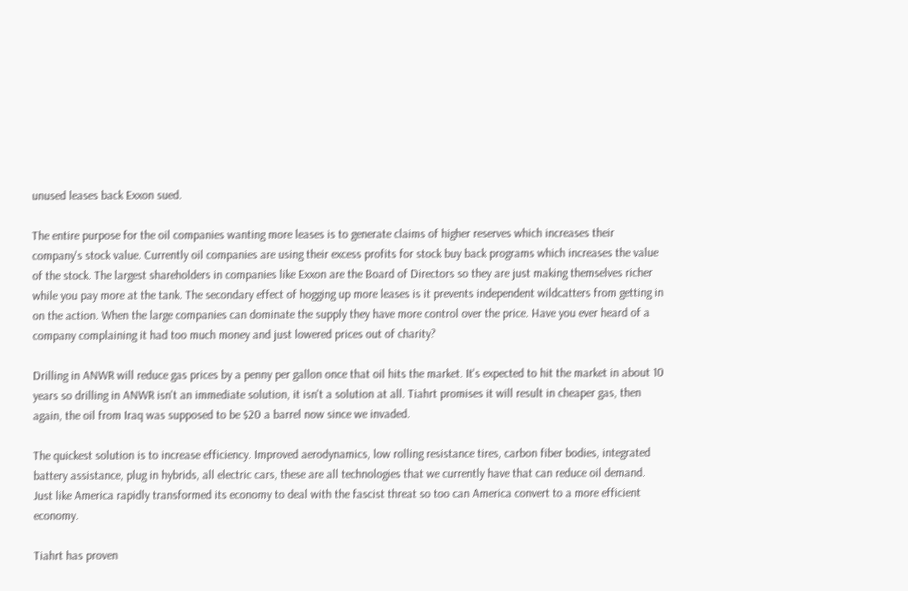unused leases back Exxon sued.

The entire purpose for the oil companies wanting more leases is to generate claims of higher reserves which increases their company's stock value. Currently oil companies are using their excess profits for stock buy back programs which increases the value of the stock. The largest shareholders in companies like Exxon are the Board of Directors so they are just making themselves richer while you pay more at the tank. The secondary effect of hogging up more leases is it prevents independent wildcatters from getting in on the action. When the large companies can dominate the supply they have more control over the price. Have you ever heard of a company complaining it had too much money and just lowered prices out of charity?

Drilling in ANWR will reduce gas prices by a penny per gallon once that oil hits the market. It's expected to hit the market in about 10 years so drilling in ANWR isn't an immediate solution, it isn't a solution at all. Tiahrt promises it will result in cheaper gas, then again, the oil from Iraq was supposed to be $20 a barrel now since we invaded.

The quickest solution is to increase efficiency. Improved aerodynamics, low rolling resistance tires, carbon fiber bodies, integrated battery assistance, plug in hybrids, all electric cars, these are all technologies that we currently have that can reduce oil demand. Just like America rapidly transformed its economy to deal with the fascist threat so too can America convert to a more efficient economy.

Tiahrt has proven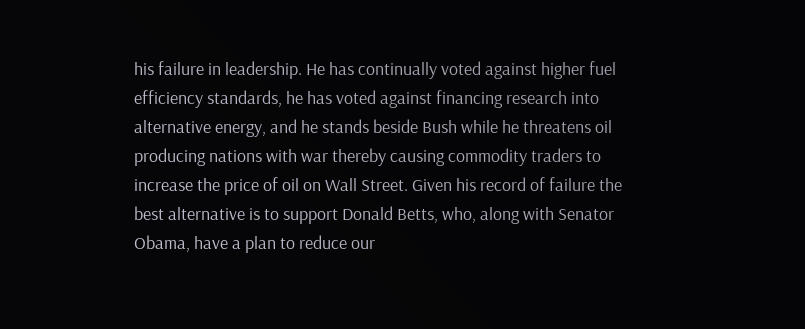his failure in leadership. He has continually voted against higher fuel efficiency standards, he has voted against financing research into alternative energy, and he stands beside Bush while he threatens oil producing nations with war thereby causing commodity traders to increase the price of oil on Wall Street. Given his record of failure the best alternative is to support Donald Betts, who, along with Senator Obama, have a plan to reduce our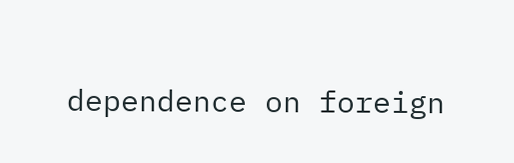dependence on foreign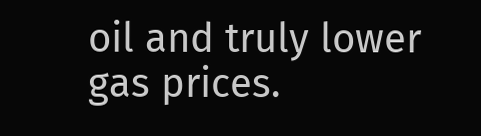oil and truly lower gas prices.